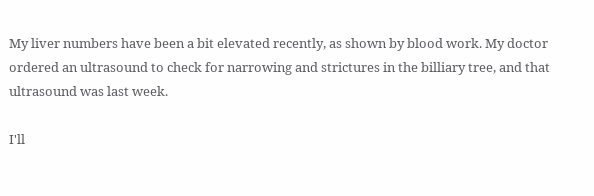My liver numbers have been a bit elevated recently, as shown by blood work. My doctor ordered an ultrasound to check for narrowing and strictures in the billiary tree, and that ultrasound was last week.

I'll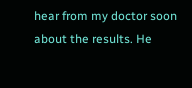hear from my doctor soon about the results. He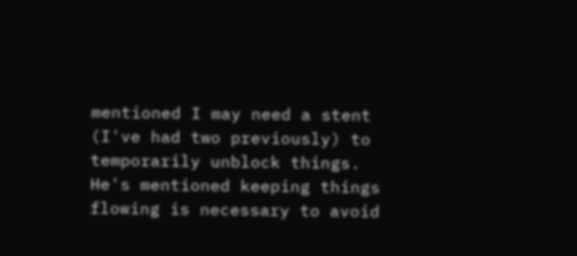mentioned I may need a stent (I've had two previously) to temporarily unblock things. He's mentioned keeping things flowing is necessary to avoid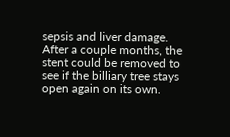sepsis and liver damage. After a couple months, the stent could be removed to see if the billiary tree stays open again on its own.